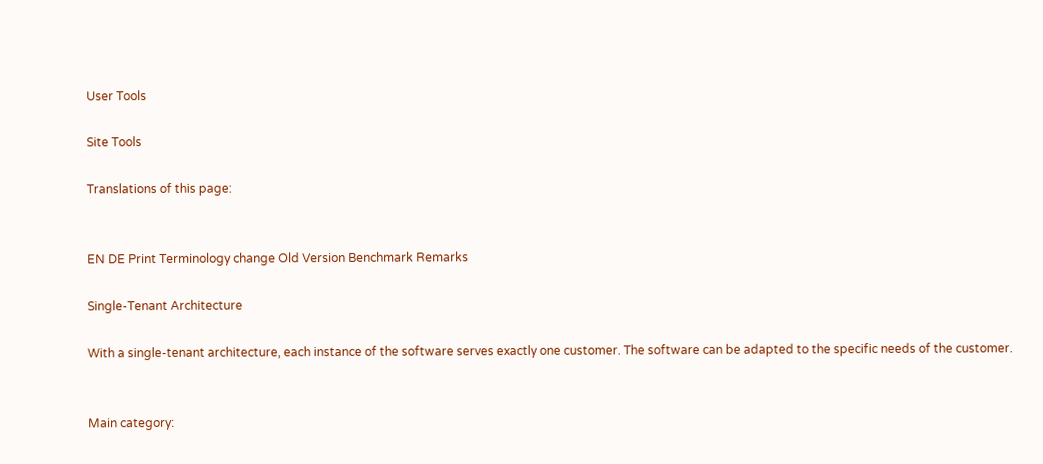User Tools

Site Tools

Translations of this page:


EN DE Print Terminology change Old Version Benchmark Remarks

Single-Tenant Architecture

With a single-tenant architecture, each instance of the software serves exactly one customer. The software can be adapted to the specific needs of the customer.


Main category: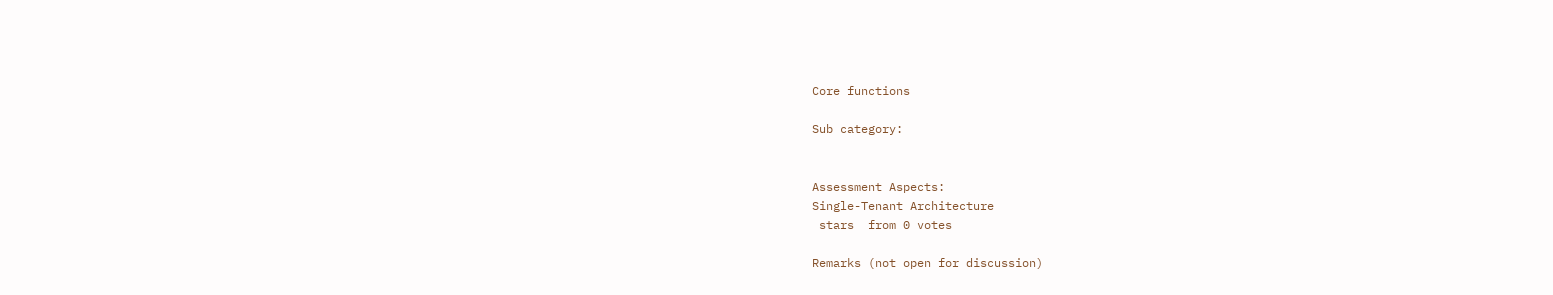Core functions

Sub category:


Assessment Aspects:
Single-Tenant Architecture
 stars  from 0 votes

Remarks (not open for discussion)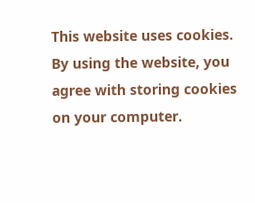This website uses cookies. By using the website, you agree with storing cookies on your computer.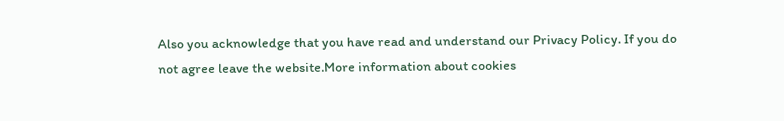Also you acknowledge that you have read and understand our Privacy Policy. If you do not agree leave the website.More information about cookies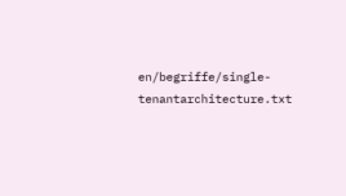en/begriffe/single-tenantarchitecture.txt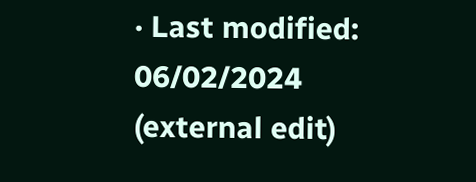· Last modified: 06/02/2024 (external edit)